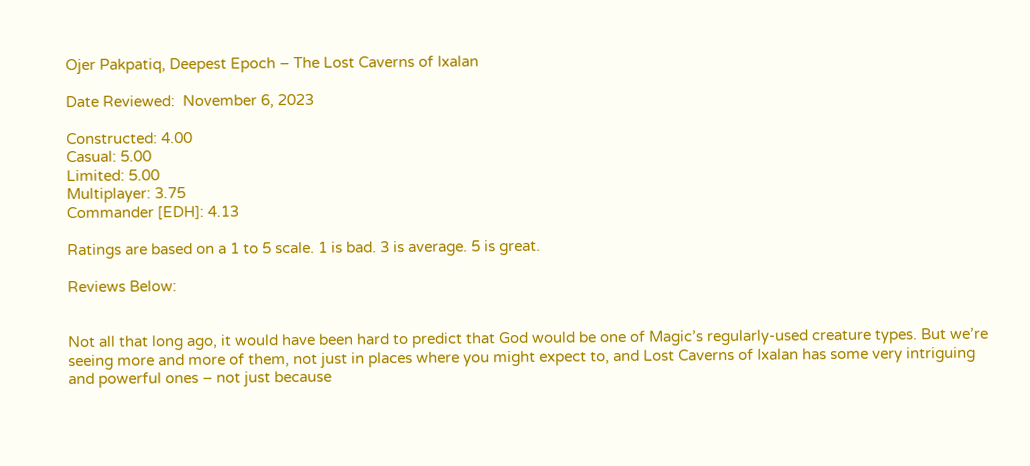Ojer Pakpatiq, Deepest Epoch – The Lost Caverns of Ixalan

Date Reviewed:  November 6, 2023

Constructed: 4.00
Casual: 5.00
Limited: 5.00
Multiplayer: 3.75
Commander [EDH]: 4.13

Ratings are based on a 1 to 5 scale. 1 is bad. 3 is average. 5 is great.

Reviews Below:


Not all that long ago, it would have been hard to predict that God would be one of Magic’s regularly-used creature types. But we’re seeing more and more of them, not just in places where you might expect to, and Lost Caverns of Ixalan has some very intriguing and powerful ones – not just because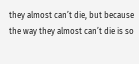they almost can’t die, but because the way they almost can’t die is so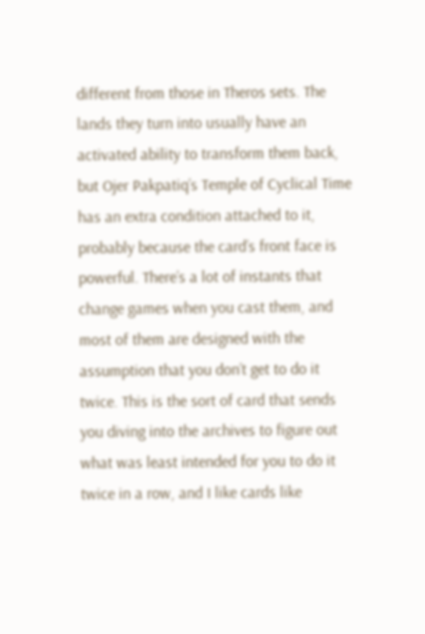different from those in Theros sets. The lands they turn into usually have an activated ability to transform them back, but Ojer Pakpatiq’s Temple of Cyclical Time has an extra condition attached to it, probably because the card’s front face is powerful. There’s a lot of instants that change games when you cast them, and most of them are designed with the assumption that you don’t get to do it twice. This is the sort of card that sends you diving into the archives to figure out what was least intended for you to do it twice in a row, and I like cards like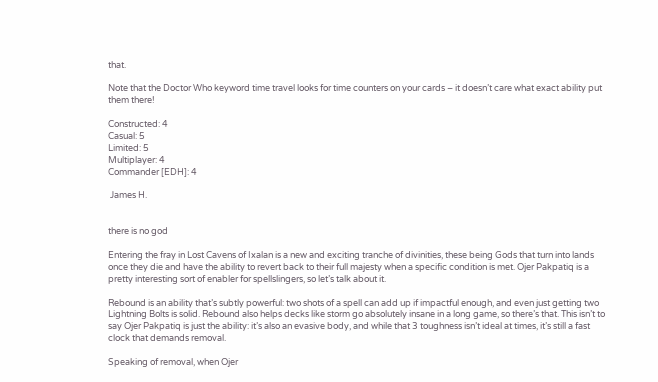that.

Note that the Doctor Who keyword time travel looks for time counters on your cards – it doesn’t care what exact ability put them there!

Constructed: 4
Casual: 5
Limited: 5
Multiplayer: 4
Commander [EDH]: 4

 James H.


there is no god

Entering the fray in Lost Cavens of Ixalan is a new and exciting tranche of divinities, these being Gods that turn into lands once they die and have the ability to revert back to their full majesty when a specific condition is met. Ojer Pakpatiq is a pretty interesting sort of enabler for spellslingers, so let’s talk about it.

Rebound is an ability that’s subtly powerful: two shots of a spell can add up if impactful enough, and even just getting two Lightning Bolts is solid. Rebound also helps decks like storm go absolutely insane in a long game, so there’s that. This isn’t to say Ojer Pakpatiq is just the ability: it’s also an evasive body, and while that 3 toughness isn’t ideal at times, it’s still a fast clock that demands removal.

Speaking of removal, when Ojer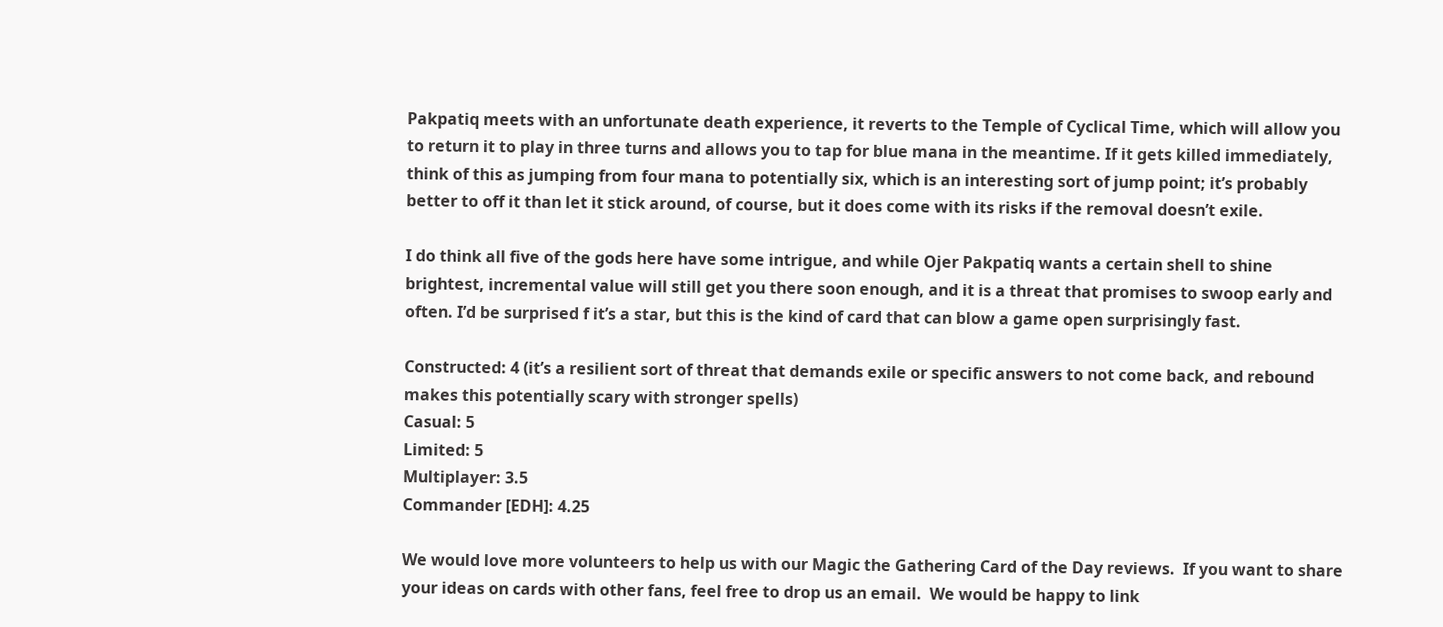Pakpatiq meets with an unfortunate death experience, it reverts to the Temple of Cyclical Time, which will allow you to return it to play in three turns and allows you to tap for blue mana in the meantime. If it gets killed immediately, think of this as jumping from four mana to potentially six, which is an interesting sort of jump point; it’s probably better to off it than let it stick around, of course, but it does come with its risks if the removal doesn’t exile.

I do think all five of the gods here have some intrigue, and while Ojer Pakpatiq wants a certain shell to shine brightest, incremental value will still get you there soon enough, and it is a threat that promises to swoop early and often. I’d be surprised f it’s a star, but this is the kind of card that can blow a game open surprisingly fast.

Constructed: 4 (it’s a resilient sort of threat that demands exile or specific answers to not come back, and rebound makes this potentially scary with stronger spells)
Casual: 5
Limited: 5
Multiplayer: 3.5
Commander [EDH]: 4.25

We would love more volunteers to help us with our Magic the Gathering Card of the Day reviews.  If you want to share your ideas on cards with other fans, feel free to drop us an email.  We would be happy to link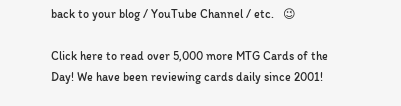back to your blog / YouTube Channel / etc.   😉

Click here to read over 5,000 more MTG Cards of the Day! We have been reviewing cards daily since 2001!